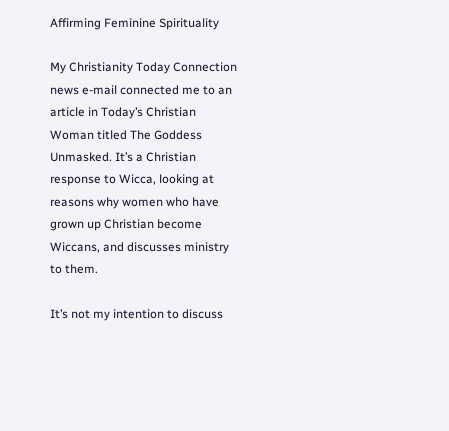Affirming Feminine Spirituality

My Christianity Today Connection news e-mail connected me to an article in Today’s Christian Woman titled The Goddess Unmasked. It’s a Christian response to Wicca, looking at reasons why women who have grown up Christian become Wiccans, and discusses ministry to them.

It’s not my intention to discuss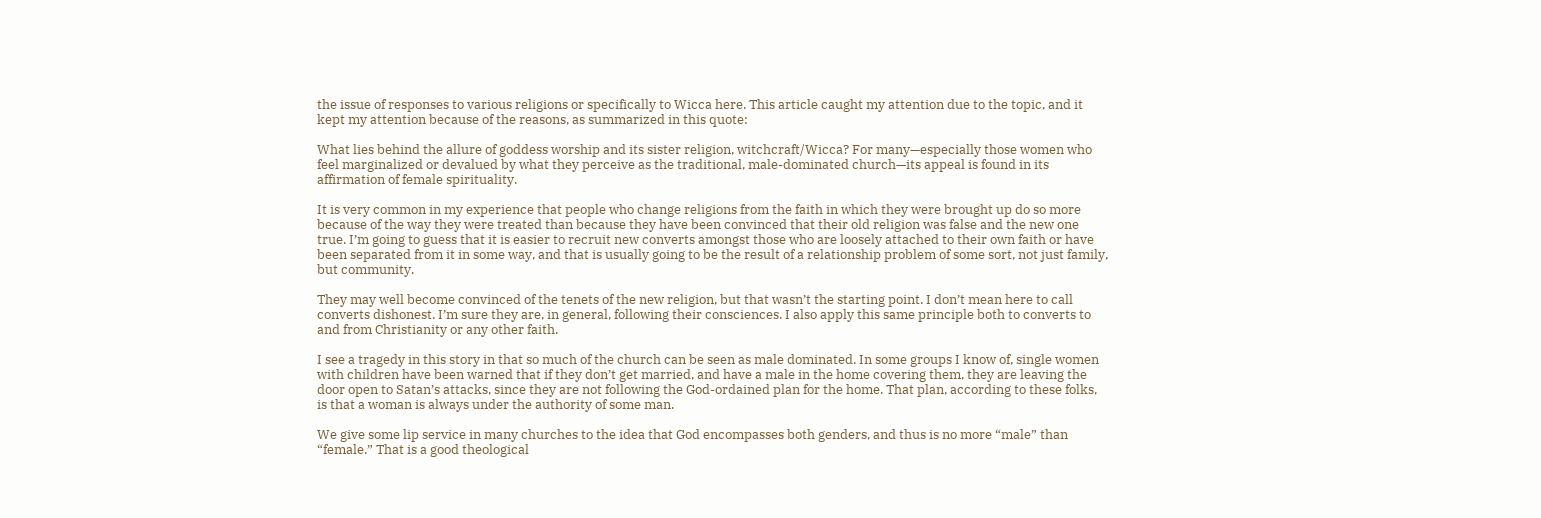the issue of responses to various religions or specifically to Wicca here. This article caught my attention due to the topic, and it kept my attention because of the reasons, as summarized in this quote:

What lies behind the allure of goddess worship and its sister religion, witchcraft/Wicca? For many—especially those women who feel marginalized or devalued by what they perceive as the traditional, male-dominated church—its appeal is found in its affirmation of female spirituality.

It is very common in my experience that people who change religions from the faith in which they were brought up do so more because of the way they were treated than because they have been convinced that their old religion was false and the new one true. I’m going to guess that it is easier to recruit new converts amongst those who are loosely attached to their own faith or have been separated from it in some way, and that is usually going to be the result of a relationship problem of some sort, not just family, but community.

They may well become convinced of the tenets of the new religion, but that wasn’t the starting point. I don’t mean here to call converts dishonest. I’m sure they are, in general, following their consciences. I also apply this same principle both to converts to and from Christianity or any other faith.

I see a tragedy in this story in that so much of the church can be seen as male dominated. In some groups I know of, single women with children have been warned that if they don’t get married, and have a male in the home covering them, they are leaving the door open to Satan’s attacks, since they are not following the God-ordained plan for the home. That plan, according to these folks, is that a woman is always under the authority of some man.

We give some lip service in many churches to the idea that God encompasses both genders, and thus is no more “male” than “female.” That is a good theological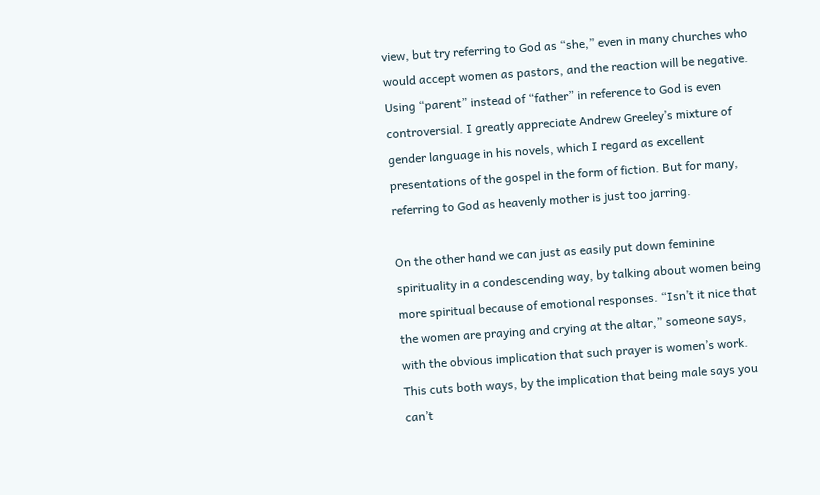view, but try referring to God as “she,” even in many churches who would accept women as pastors, and the reaction will be negative. Using “parent” instead of “father” in reference to God is even controversial. I greatly appreciate Andrew Greeley’s mixture of gender language in his novels, which I regard as excellent presentations of the gospel in the form of fiction. But for many, referring to God as heavenly mother is just too jarring.

On the other hand we can just as easily put down feminine spirituality in a condescending way, by talking about women being more spiritual because of emotional responses. “Isn’t it nice that the women are praying and crying at the altar,” someone says, with the obvious implication that such prayer is women’s work. This cuts both ways, by the implication that being male says you can’t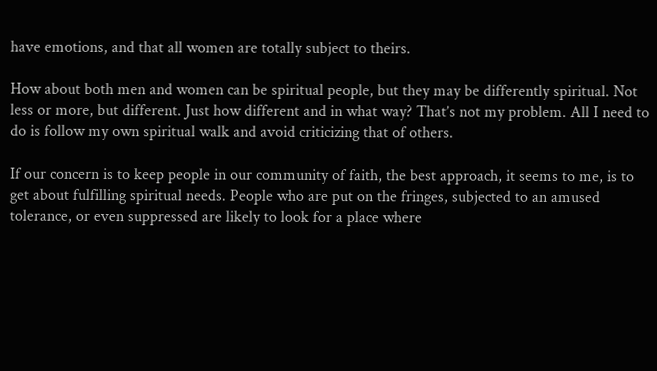have emotions, and that all women are totally subject to theirs.

How about both men and women can be spiritual people, but they may be differently spiritual. Not less or more, but different. Just how different and in what way? That’s not my problem. All I need to do is follow my own spiritual walk and avoid criticizing that of others.

If our concern is to keep people in our community of faith, the best approach, it seems to me, is to get about fulfilling spiritual needs. People who are put on the fringes, subjected to an amused tolerance, or even suppressed are likely to look for a place where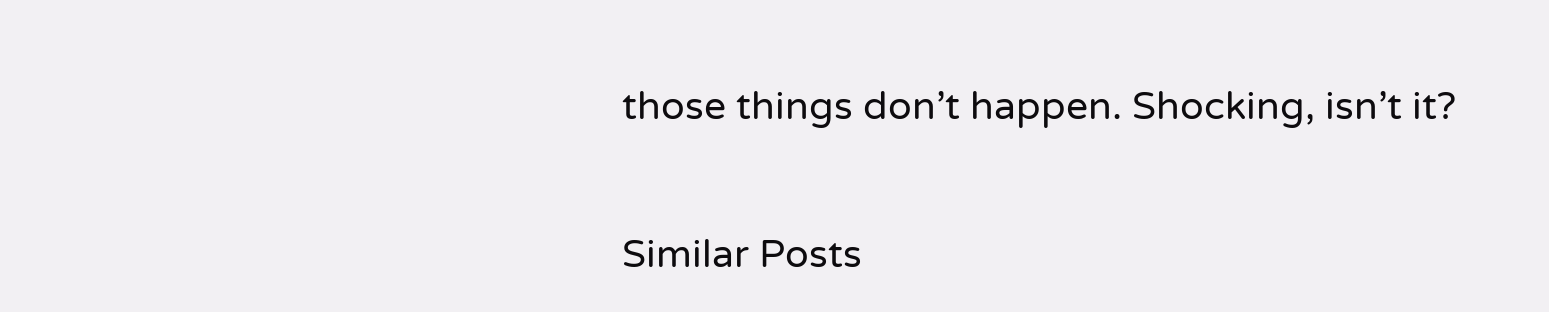those things don’t happen. Shocking, isn’t it?

Similar Posts